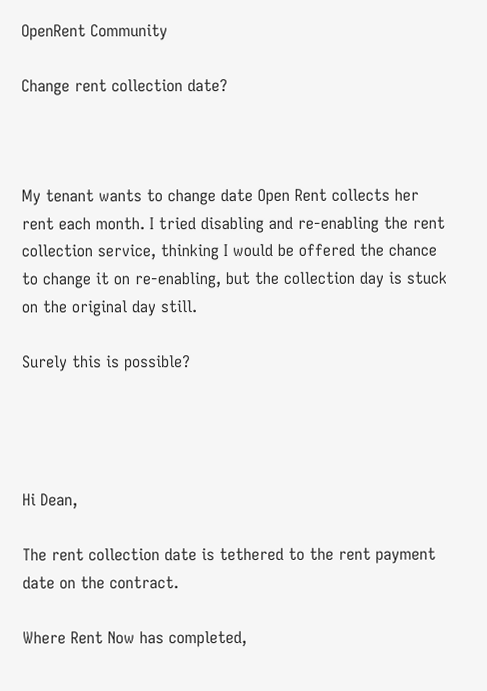OpenRent Community

Change rent collection date?



My tenant wants to change date Open Rent collects her rent each month. I tried disabling and re-enabling the rent collection service, thinking I would be offered the chance to change it on re-enabling, but the collection day is stuck on the original day still.

Surely this is possible?




Hi Dean,

The rent collection date is tethered to the rent payment date on the contract.

Where Rent Now has completed,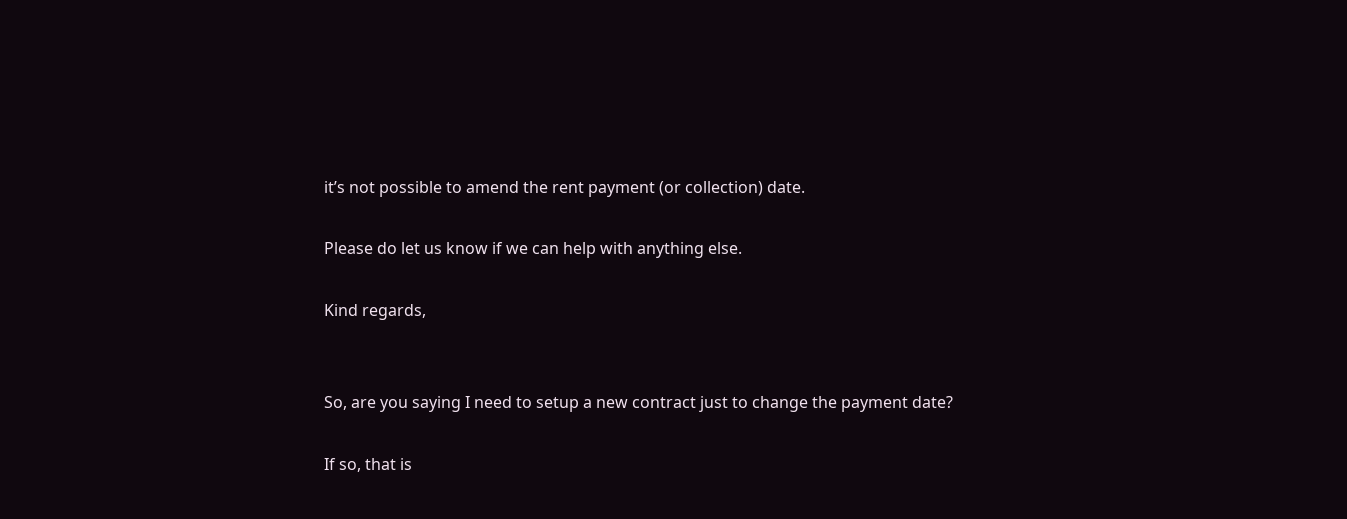it’s not possible to amend the rent payment (or collection) date.

Please do let us know if we can help with anything else.

Kind regards,


So, are you saying I need to setup a new contract just to change the payment date?

If so, that is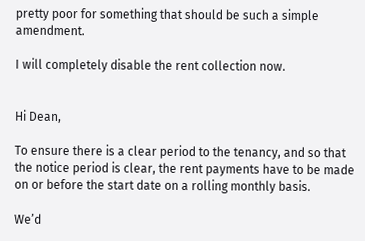pretty poor for something that should be such a simple amendment.

I will completely disable the rent collection now.


Hi Dean,

To ensure there is a clear period to the tenancy, and so that the notice period is clear, the rent payments have to be made on or before the start date on a rolling monthly basis.

We’d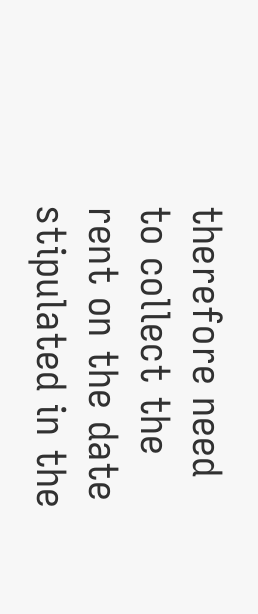therefore need to collect the rent on the date stipulated in the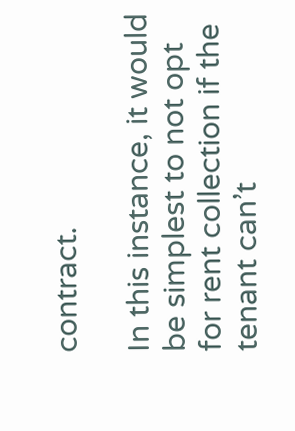contract.

In this instance, it would be simplest to not opt for rent collection if the tenant can’t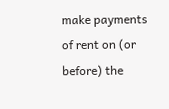make payments of rent on (or before) the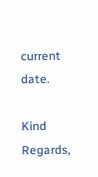current date.

Kind Regards,